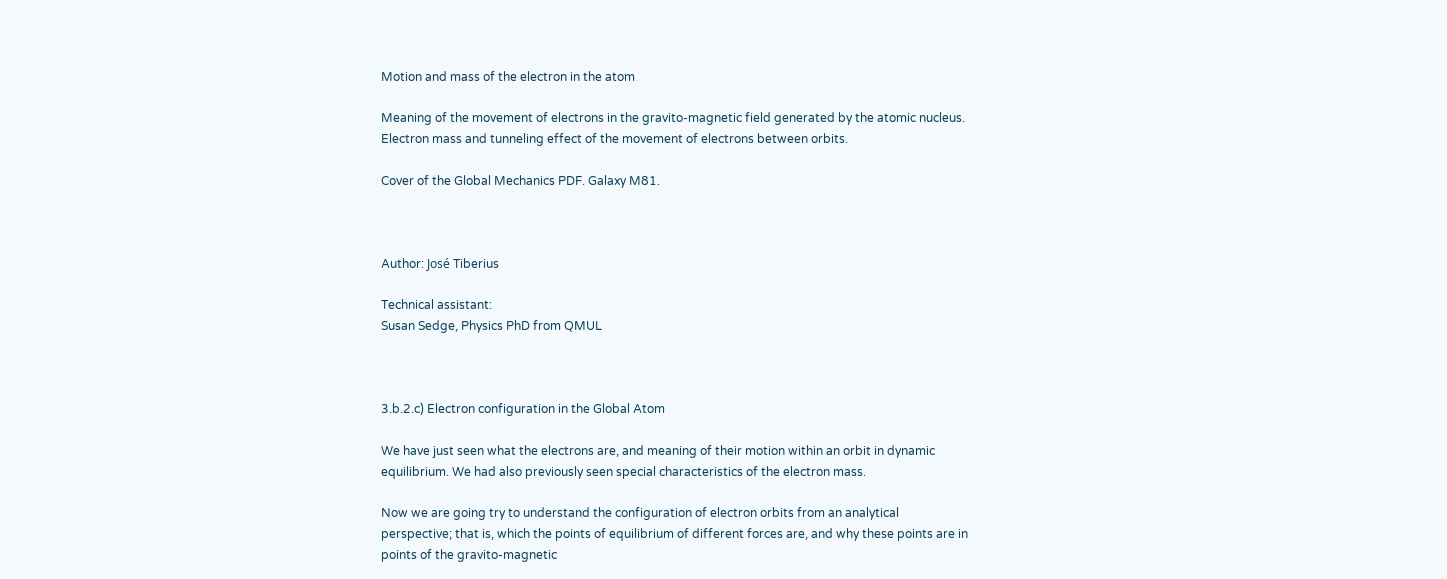Motion and mass of the electron in the atom

Meaning of the movement of electrons in the gravito-magnetic field generated by the atomic nucleus. Electron mass and tunneling effect of the movement of electrons between orbits.

Cover of the Global Mechanics PDF. Galaxy M81.



Author: José Tiberius

Technical assistant:
Susan Sedge, Physics PhD from QMUL



3.b.2.c) Electron configuration in the Global Atom

We have just seen what the electrons are, and meaning of their motion within an orbit in dynamic equilibrium. We had also previously seen special characteristics of the electron mass.

Now we are going try to understand the configuration of electron orbits from an analytical perspective; that is, which the points of equilibrium of different forces are, and why these points are in points of the gravito-magnetic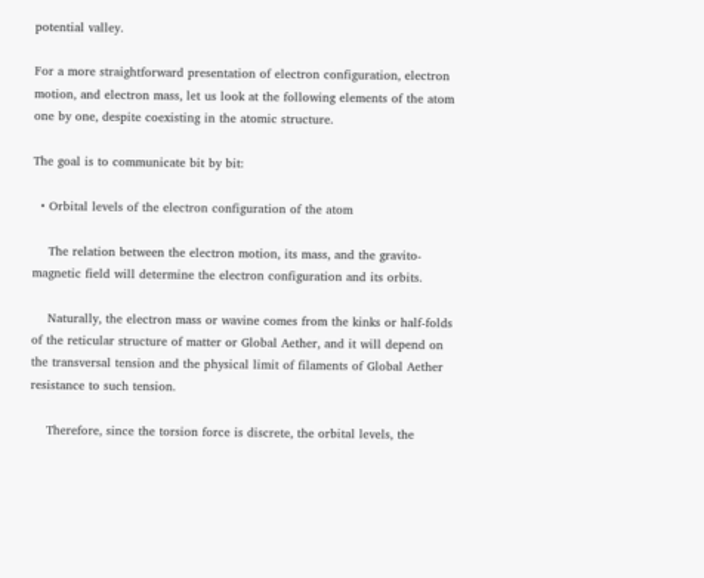potential valley.

For a more straightforward presentation of electron configuration, electron motion, and electron mass, let us look at the following elements of the atom one by one, despite coexisting in the atomic structure.

The goal is to communicate bit by bit:

  • Orbital levels of the electron configuration of the atom

    The relation between the electron motion, its mass, and the gravito-magnetic field will determine the electron configuration and its orbits.

    Naturally, the electron mass or wavine comes from the kinks or half-folds of the reticular structure of matter or Global Aether, and it will depend on the transversal tension and the physical limit of filaments of Global Aether resistance to such tension.

    Therefore, since the torsion force is discrete, the orbital levels, the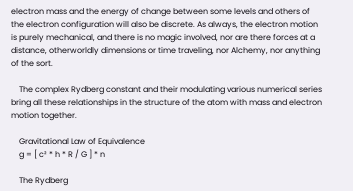electron mass and the energy of change between some levels and others of the electron configuration will also be discrete. As always, the electron motion is purely mechanical, and there is no magic involved, nor are there forces at a distance, otherworldly dimensions or time traveling, nor Alchemy, nor anything of the sort.

    The complex Rydberg constant and their modulating various numerical series bring all these relationships in the structure of the atom with mass and electron motion together.

    Gravitational Law of Equivalence
    g = [ c² * h * R / G ] * n

    The Rydberg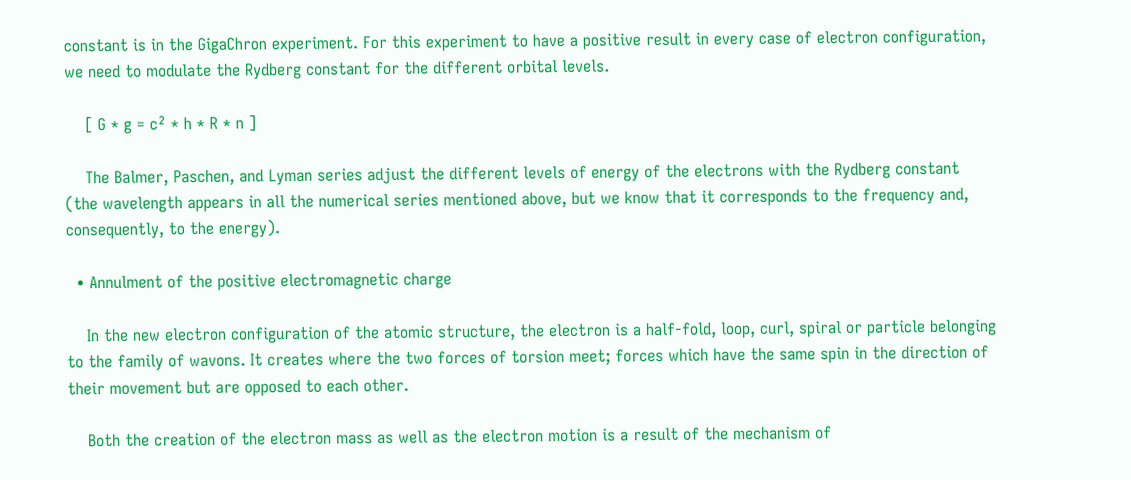constant is in the GigaChron experiment. For this experiment to have a positive result in every case of electron configuration, we need to modulate the Rydberg constant for the different orbital levels.

    [ G * g = c² * h * R * n ]

    The Balmer, Paschen, and Lyman series adjust the different levels of energy of the electrons with the Rydberg constant (the wavelength appears in all the numerical series mentioned above, but we know that it corresponds to the frequency and, consequently, to the energy).

  • Annulment of the positive electromagnetic charge

    In the new electron configuration of the atomic structure, the electron is a half-fold, loop, curl, spiral or particle belonging to the family of wavons. It creates where the two forces of torsion meet; forces which have the same spin in the direction of their movement but are opposed to each other.

    Both the creation of the electron mass as well as the electron motion is a result of the mechanism of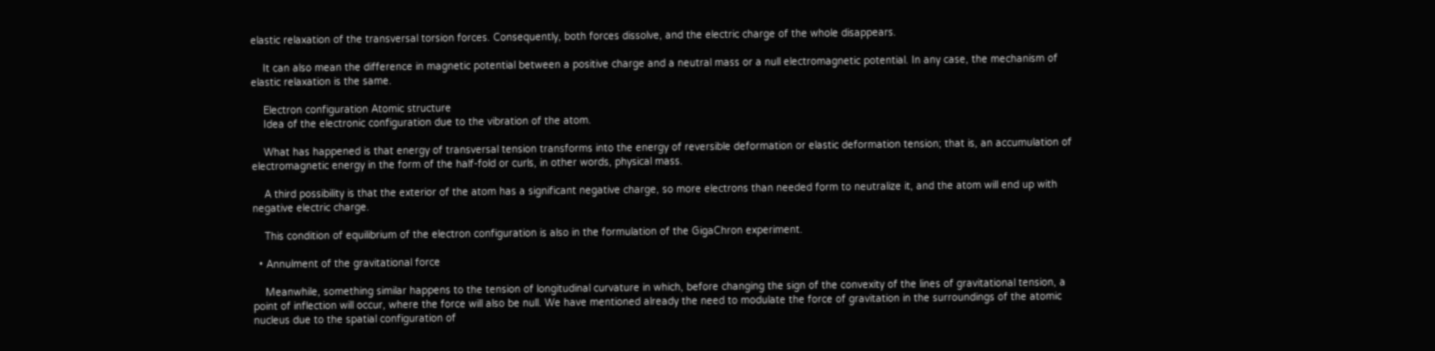elastic relaxation of the transversal torsion forces. Consequently, both forces dissolve, and the electric charge of the whole disappears.

    It can also mean the difference in magnetic potential between a positive charge and a neutral mass or a null electromagnetic potential. In any case, the mechanism of elastic relaxation is the same.

    Electron configuration Atomic structure
    Idea of the electronic configuration due to the vibration of the atom.

    What has happened is that energy of transversal tension transforms into the energy of reversible deformation or elastic deformation tension; that is, an accumulation of electromagnetic energy in the form of the half-fold or curls, in other words, physical mass.

    A third possibility is that the exterior of the atom has a significant negative charge, so more electrons than needed form to neutralize it, and the atom will end up with negative electric charge.

    This condition of equilibrium of the electron configuration is also in the formulation of the GigaChron experiment.

  • Annulment of the gravitational force

    Meanwhile, something similar happens to the tension of longitudinal curvature in which, before changing the sign of the convexity of the lines of gravitational tension, a point of inflection will occur, where the force will also be null. We have mentioned already the need to modulate the force of gravitation in the surroundings of the atomic nucleus due to the spatial configuration of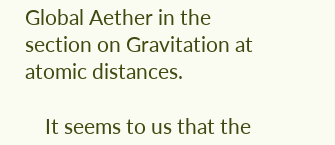Global Aether in the section on Gravitation at atomic distances.

    It seems to us that the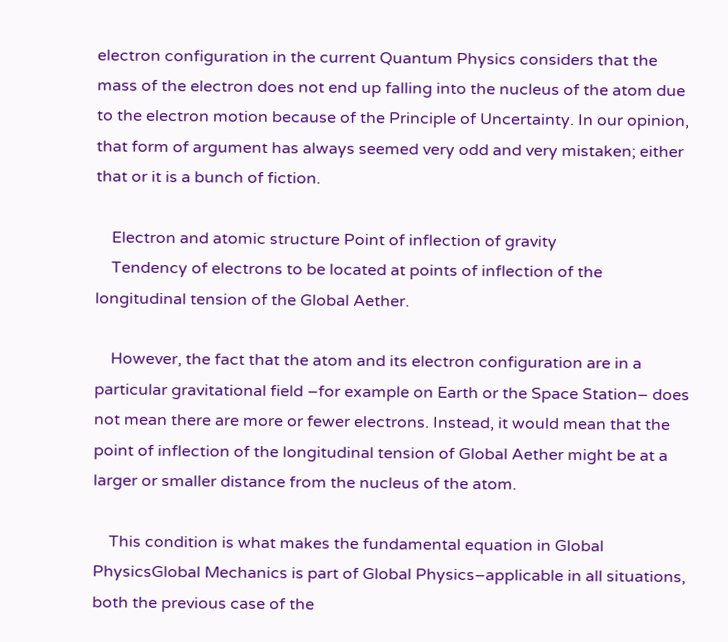electron configuration in the current Quantum Physics considers that the mass of the electron does not end up falling into the nucleus of the atom due to the electron motion because of the Principle of Uncertainty. In our opinion, that form of argument has always seemed very odd and very mistaken; either that or it is a bunch of fiction.

    Electron and atomic structure Point of inflection of gravity
    Tendency of electrons to be located at points of inflection of the longitudinal tension of the Global Aether.

    However, the fact that the atom and its electron configuration are in a particular gravitational field –for example on Earth or the Space Station– does not mean there are more or fewer electrons. Instead, it would mean that the point of inflection of the longitudinal tension of Global Aether might be at a larger or smaller distance from the nucleus of the atom.

    This condition is what makes the fundamental equation in Global PhysicsGlobal Mechanics is part of Global Physics–applicable in all situations, both the previous case of the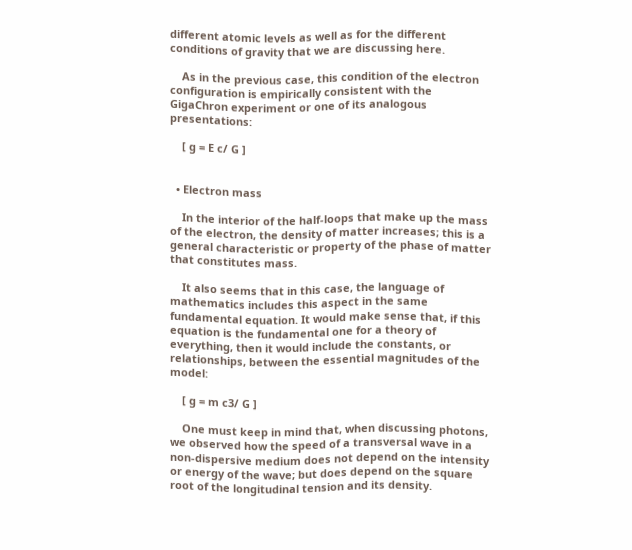different atomic levels as well as for the different conditions of gravity that we are discussing here.

    As in the previous case, this condition of the electron configuration is empirically consistent with the GigaChron experiment or one of its analogous presentations:

    [ g = E c/ G ]


  • Electron mass

    In the interior of the half-loops that make up the mass of the electron, the density of matter increases; this is a general characteristic or property of the phase of matter that constitutes mass.

    It also seems that in this case, the language of mathematics includes this aspect in the same fundamental equation. It would make sense that, if this equation is the fundamental one for a theory of everything, then it would include the constants, or relationships, between the essential magnitudes of the model:

    [ g = m c3/ G ]

    One must keep in mind that, when discussing photons, we observed how the speed of a transversal wave in a non-dispersive medium does not depend on the intensity or energy of the wave; but does depend on the square root of the longitudinal tension and its density.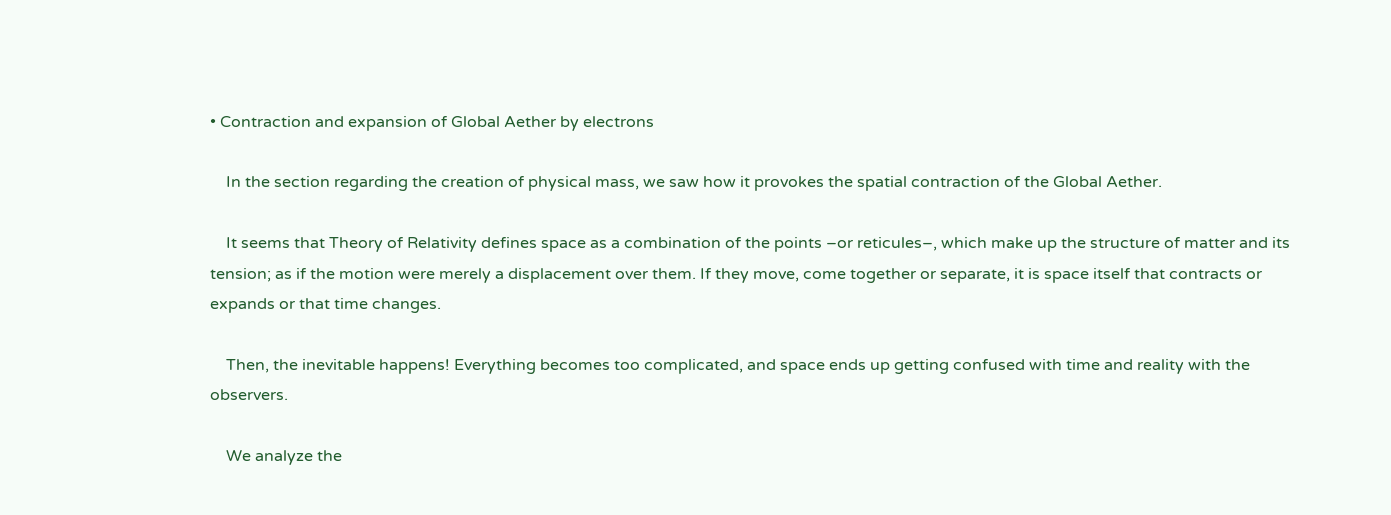• Contraction and expansion of Global Aether by electrons

    In the section regarding the creation of physical mass, we saw how it provokes the spatial contraction of the Global Aether.

    It seems that Theory of Relativity defines space as a combination of the points –or reticules–, which make up the structure of matter and its tension; as if the motion were merely a displacement over them. If they move, come together or separate, it is space itself that contracts or expands or that time changes.

    Then, the inevitable happens! Everything becomes too complicated, and space ends up getting confused with time and reality with the observers.

    We analyze the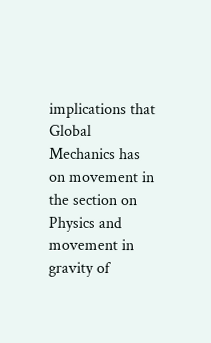implications that Global Mechanics has on movement in the section on Physics and movement in gravity of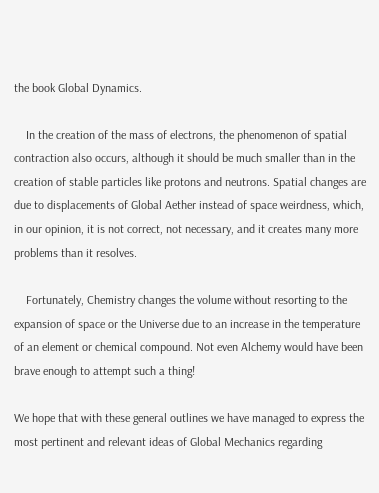the book Global Dynamics.

    In the creation of the mass of electrons, the phenomenon of spatial contraction also occurs, although it should be much smaller than in the creation of stable particles like protons and neutrons. Spatial changes are due to displacements of Global Aether instead of space weirdness, which, in our opinion, it is not correct, not necessary, and it creates many more problems than it resolves.

    Fortunately, Chemistry changes the volume without resorting to the expansion of space or the Universe due to an increase in the temperature of an element or chemical compound. Not even Alchemy would have been brave enough to attempt such a thing!

We hope that with these general outlines we have managed to express the most pertinent and relevant ideas of Global Mechanics regarding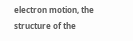electron motion, the structure of the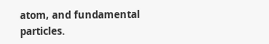atom, and fundamental particles.